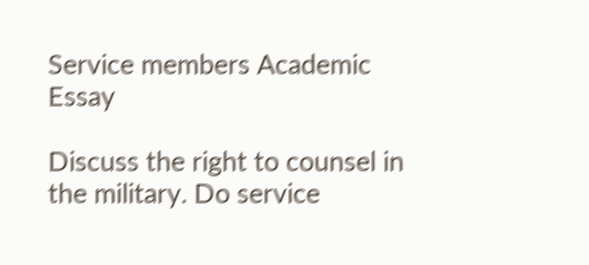Service members Academic Essay

Discuss the right to counsel in the military. Do service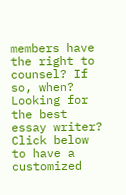members have the right to counsel? If so, when? Looking for the best essay writer? Click below to have a customized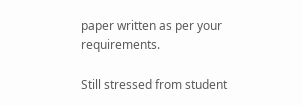paper written as per your requirements.

Still stressed from student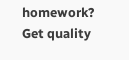homework?
Get quality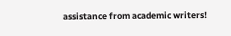assistance from academic writers!